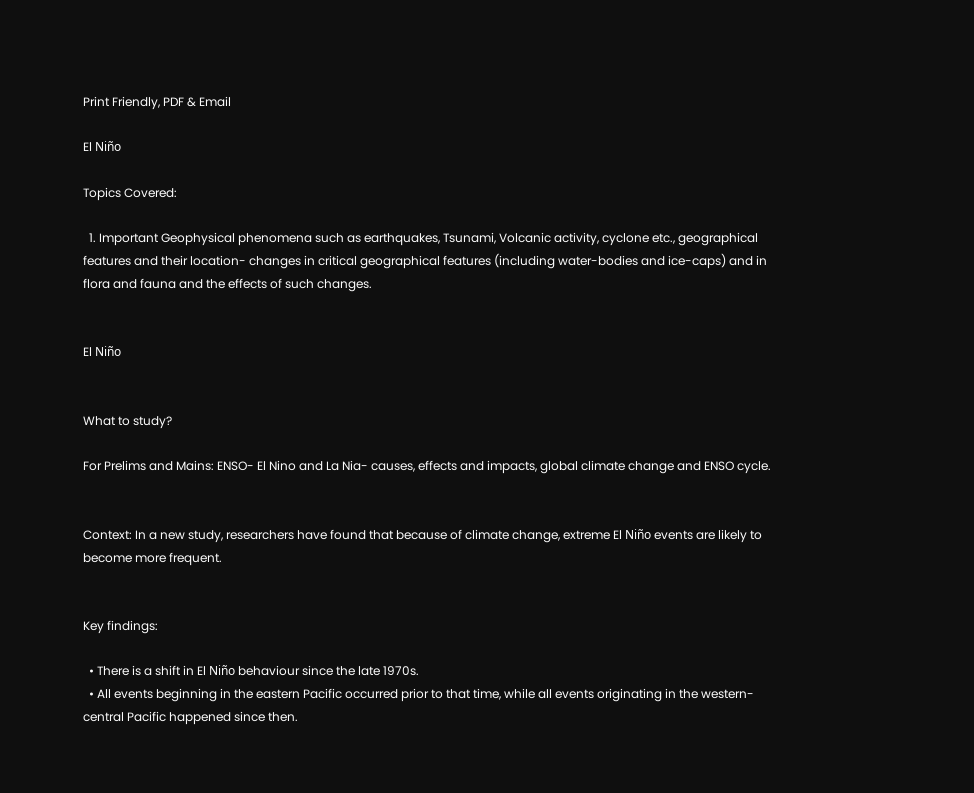Print Friendly, PDF & Email

El Niño

Topics Covered:

  1. Important Geophysical phenomena such as earthquakes, Tsunami, Volcanic activity, cyclone etc., geographical features and their location- changes in critical geographical features (including water-bodies and ice-caps) and in flora and fauna and the effects of such changes.


El Niño


What to study?

For Prelims and Mains: ENSO- El Nino and La Nia- causes, effects and impacts, global climate change and ENSO cycle.


Context: In a new study, researchers have found that because of climate change, extreme El Niño events are likely to become more frequent.


Key findings:

  • There is a shift in El Niño behaviour since the late 1970s.
  • All events beginning in the eastern Pacific occurred prior to that time, while all events originating in the western-central Pacific happened since then.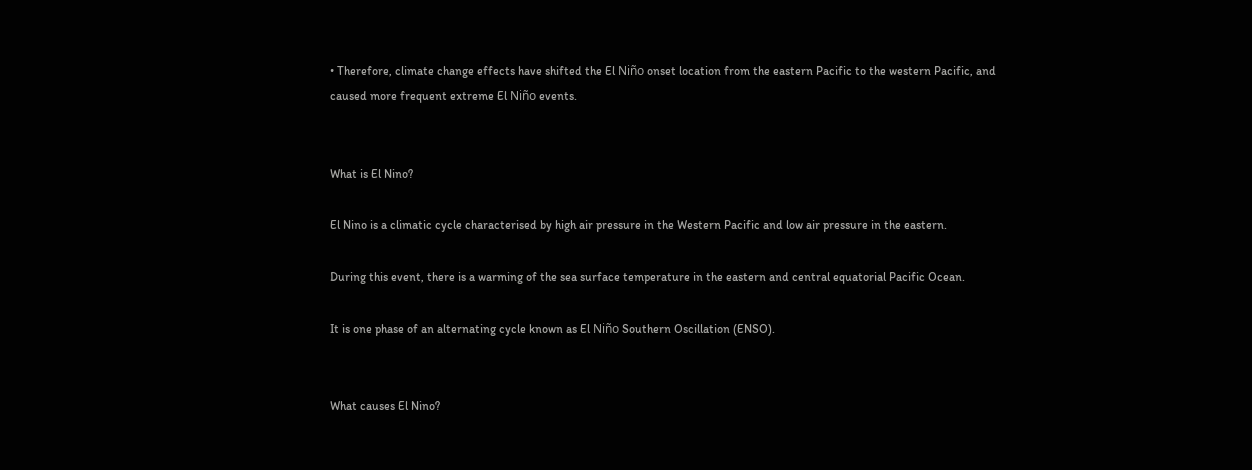• Therefore, climate change effects have shifted the El Niño onset location from the eastern Pacific to the western Pacific, and caused more frequent extreme El Niño events.


What is El Nino?

El Nino is a climatic cycle characterised by high air pressure in the Western Pacific and low air pressure in the eastern.

During this event, there is a warming of the sea surface temperature in the eastern and central equatorial Pacific Ocean.

It is one phase of an alternating cycle known as El Niño Southern Oscillation (ENSO).


What causes El Nino?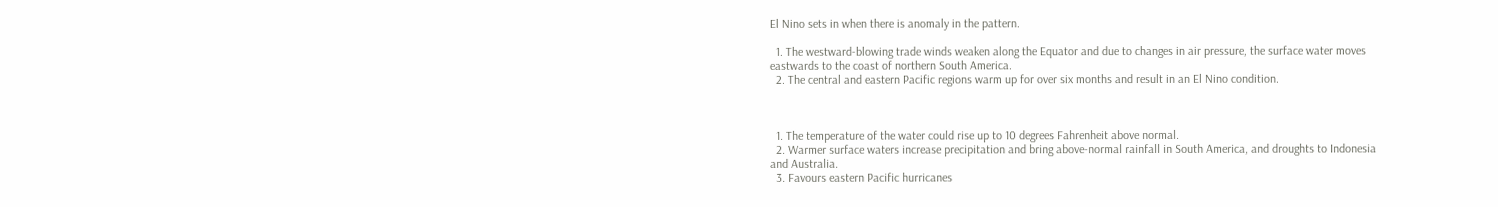El Nino sets in when there is anomaly in the pattern.

  1. The westward-blowing trade winds weaken along the Equator and due to changes in air pressure, the surface water moves eastwards to the coast of northern South America.
  2. The central and eastern Pacific regions warm up for over six months and result in an El Nino condition.



  1. The temperature of the water could rise up to 10 degrees Fahrenheit above normal.
  2. Warmer surface waters increase precipitation and bring above-normal rainfall in South America, and droughts to Indonesia and Australia.
  3. Favours eastern Pacific hurricanes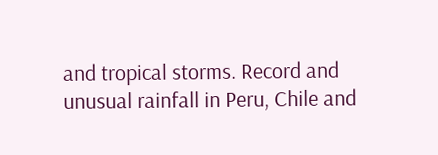and tropical storms. Record and unusual rainfall in Peru, Chile and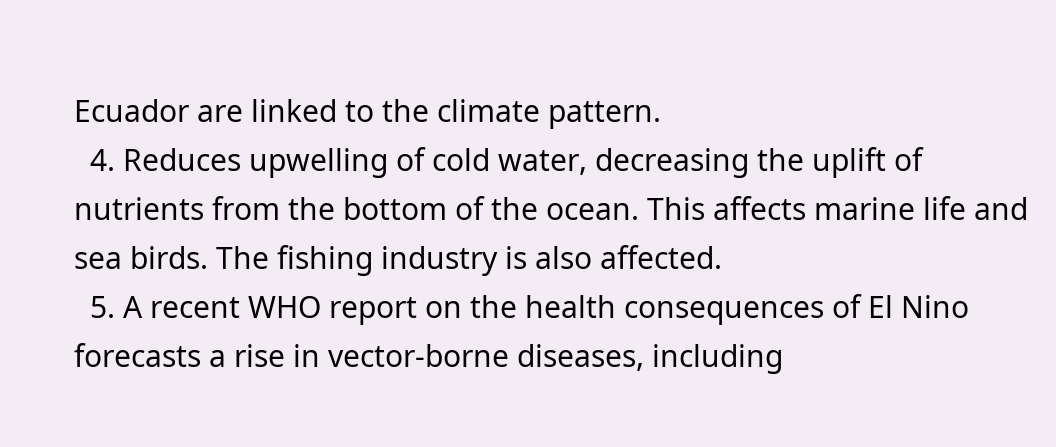Ecuador are linked to the climate pattern.
  4. Reduces upwelling of cold water, decreasing the uplift of nutrients from the bottom of the ocean. This affects marine life and sea birds. The fishing industry is also affected.
  5. A recent WHO report on the health consequences of El Nino forecasts a rise in vector-borne diseases, including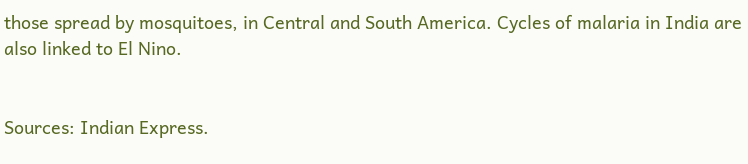those spread by mosquitoes, in Central and South America. Cycles of malaria in India are also linked to El Nino.


Sources: Indian Express.